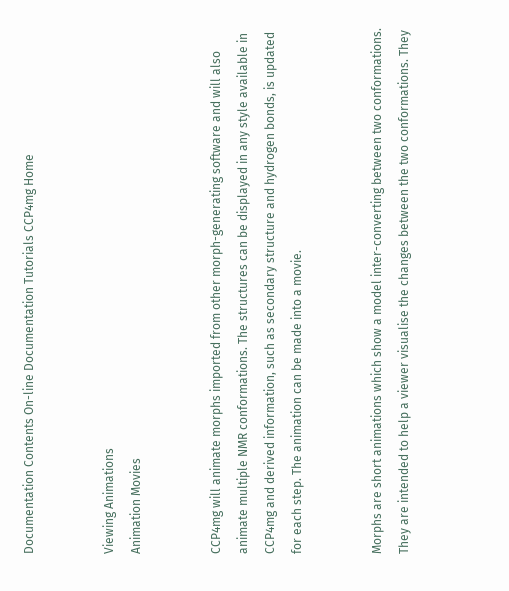Documentation Contents On-line Documentation Tutorials CCP4mg Home


Viewing Animations
Animation Movies


CCP4mg will animate morphs imported from other morph-generating software and will also animate multiple NMR conformations. The structures can be displayed in any style available in CCP4mg and derived information, such as secondary structure and hydrogen bonds, is updated for each step. The animation can be made into a movie.


Morphs are short animations which show a model inter-converting between two conformations. They are intended to help a viewer visualise the changes between the two conformations. They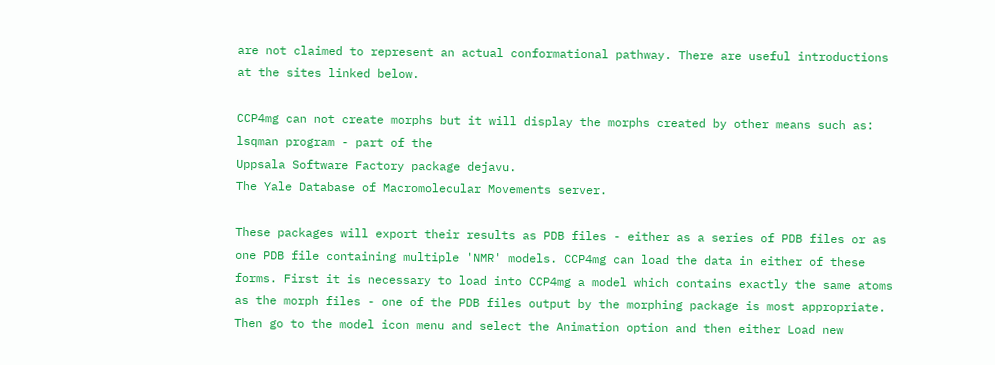are not claimed to represent an actual conformational pathway. There are useful introductions at the sites linked below.

CCP4mg can not create morphs but it will display the morphs created by other means such as:
lsqman program - part of the
Uppsala Software Factory package dejavu.
The Yale Database of Macromolecular Movements server.

These packages will export their results as PDB files - either as a series of PDB files or as one PDB file containing multiple 'NMR' models. CCP4mg can load the data in either of these forms. First it is necessary to load into CCP4mg a model which contains exactly the same atoms as the morph files - one of the PDB files output by the morphing package is most appropriate. Then go to the model icon menu and select the Animation option and then either Load new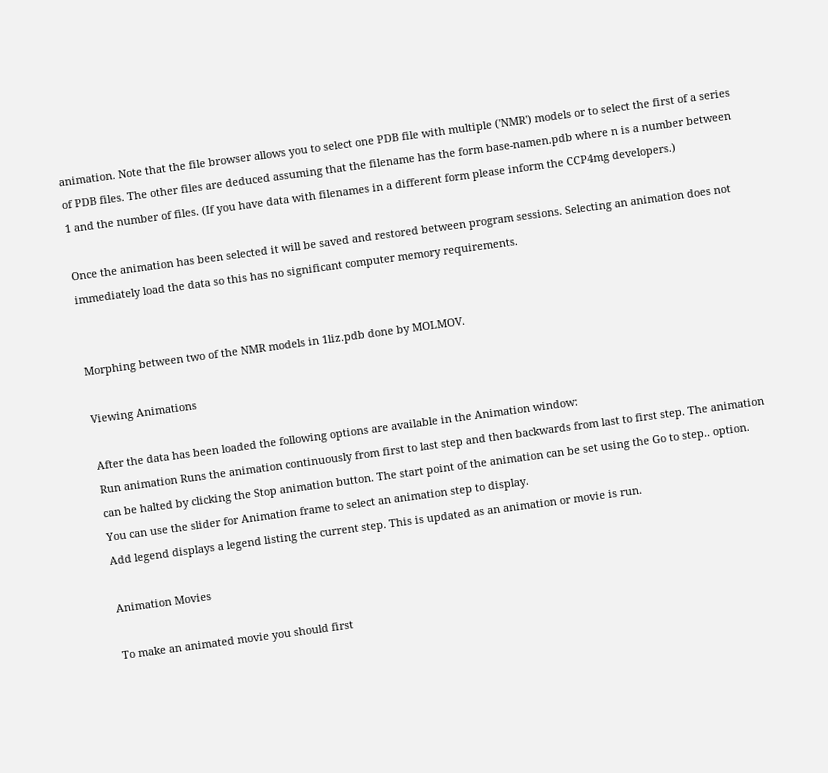animation. Note that the file browser allows you to select one PDB file with multiple ('NMR') models or to select the first of a series of PDB files. The other files are deduced assuming that the filename has the form base-namen.pdb where n is a number between 1 and the number of files. (If you have data with filenames in a different form please inform the CCP4mg developers.)

Once the animation has been selected it will be saved and restored between program sessions. Selecting an animation does not immediately load the data so this has no significant computer memory requirements.


Morphing between two of the NMR models in 1liz.pdb done by MOLMOV.

Viewing Animations

After the data has been loaded the following options are available in the Animation window:
Run animation Runs the animation continuously from first to last step and then backwards from last to first step. The animation can be halted by clicking the Stop animation button. The start point of the animation can be set using the Go to step.. option.
You can use the slider for Animation frame to select an animation step to display.
Add legend displays a legend listing the current step. This is updated as an animation or movie is run.

Animation Movies

To make an animated movie you should first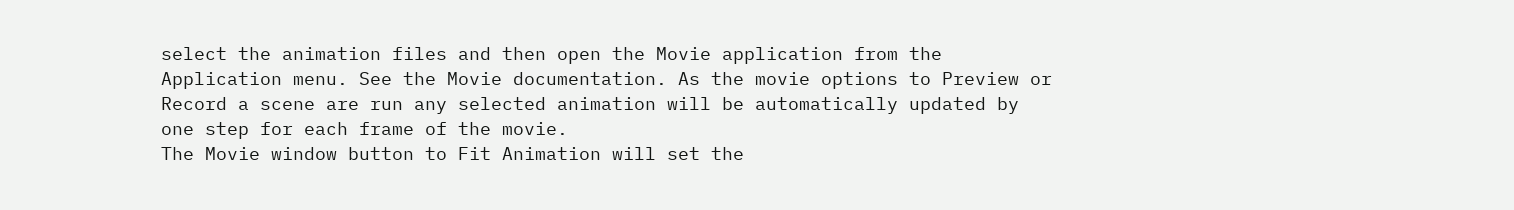select the animation files and then open the Movie application from the Application menu. See the Movie documentation. As the movie options to Preview or Record a scene are run any selected animation will be automatically updated by one step for each frame of the movie.
The Movie window button to Fit Animation will set the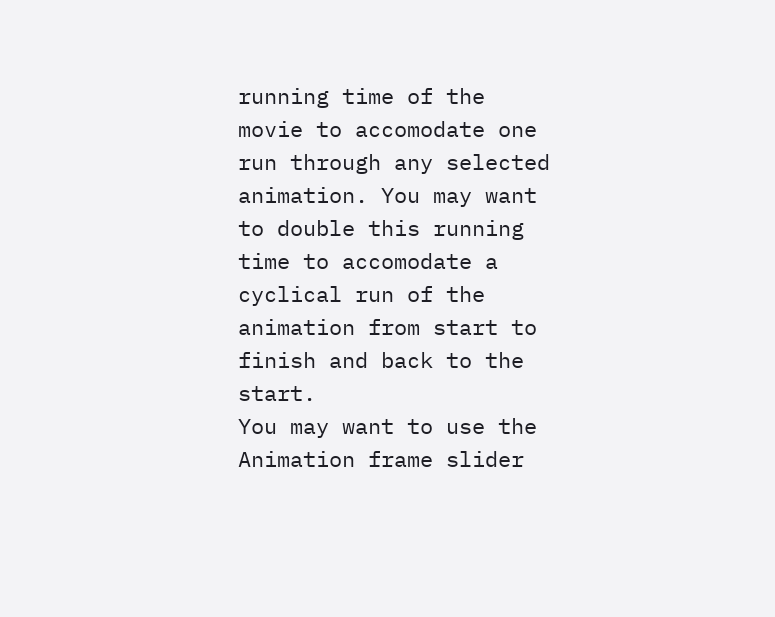running time of the movie to accomodate one run through any selected animation. You may want to double this running time to accomodate a cyclical run of the animation from start to finish and back to the start.
You may want to use the Animation frame slider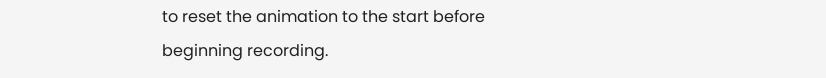to reset the animation to the start before beginning recording.